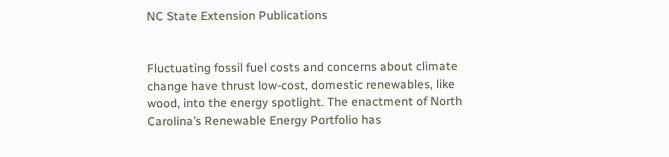NC State Extension Publications


Fluctuating fossil fuel costs and concerns about climate change have thrust low-cost, domestic renewables, like wood, into the energy spotlight. The enactment of North Carolina’s Renewable Energy Portfolio has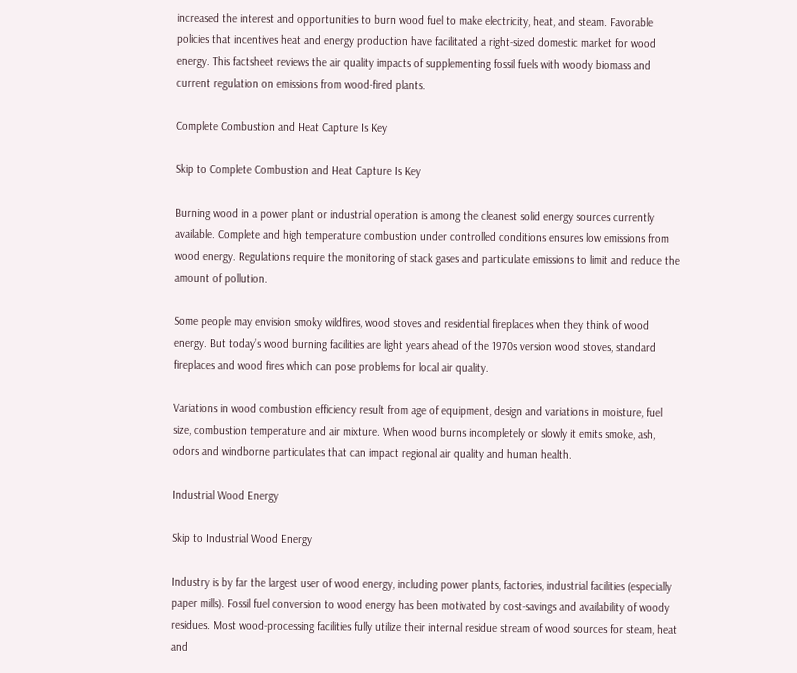increased the interest and opportunities to burn wood fuel to make electricity, heat, and steam. Favorable policies that incentives heat and energy production have facilitated a right-sized domestic market for wood energy. This factsheet reviews the air quality impacts of supplementing fossil fuels with woody biomass and current regulation on emissions from wood-fired plants.

Complete Combustion and Heat Capture Is Key

Skip to Complete Combustion and Heat Capture Is Key

Burning wood in a power plant or industrial operation is among the cleanest solid energy sources currently available. Complete and high temperature combustion under controlled conditions ensures low emissions from wood energy. Regulations require the monitoring of stack gases and particulate emissions to limit and reduce the amount of pollution.

Some people may envision smoky wildfires, wood stoves and residential fireplaces when they think of wood energy. But today’s wood burning facilities are light years ahead of the 1970s version wood stoves, standard fireplaces and wood fires which can pose problems for local air quality.

Variations in wood combustion efficiency result from age of equipment, design and variations in moisture, fuel size, combustion temperature and air mixture. When wood burns incompletely or slowly it emits smoke, ash, odors and windborne particulates that can impact regional air quality and human health.

Industrial Wood Energy

Skip to Industrial Wood Energy

Industry is by far the largest user of wood energy, including power plants, factories, industrial facilities (especially paper mills). Fossil fuel conversion to wood energy has been motivated by cost-savings and availability of woody residues. Most wood-processing facilities fully utilize their internal residue stream of wood sources for steam, heat and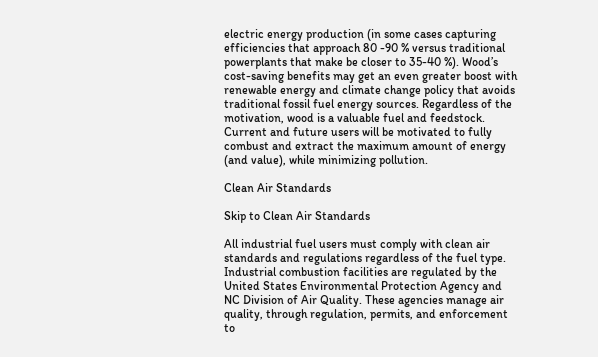electric energy production (in some cases capturing efficiencies that approach 80 -90 % versus traditional powerplants that make be closer to 35-40 %). Wood’s cost-saving benefits may get an even greater boost with renewable energy and climate change policy that avoids traditional fossil fuel energy sources. Regardless of the motivation, wood is a valuable fuel and feedstock. Current and future users will be motivated to fully combust and extract the maximum amount of energy (and value), while minimizing pollution.

Clean Air Standards

Skip to Clean Air Standards

All industrial fuel users must comply with clean air standards and regulations regardless of the fuel type. Industrial combustion facilities are regulated by the United States Environmental Protection Agency and NC Division of Air Quality. These agencies manage air quality, through regulation, permits, and enforcement to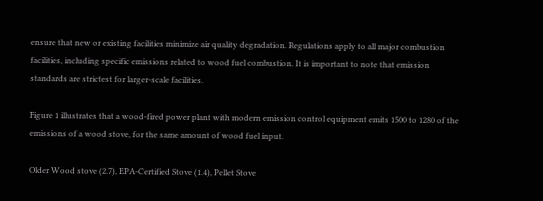ensure that new or existing facilities minimize air quality degradation. Regulations apply to all major combustion facilities, including specific emissions related to wood fuel combustion. It is important to note that emission standards are strictest for larger-scale facilities.

Figure 1 illustrates that a wood-fired power plant with modern emission control equipment emits 1500 to 1280 of the emissions of a wood stove, for the same amount of wood fuel input.

Older Wood stove (2.7), EPA-Certified Stove (1.4), Pellet Stove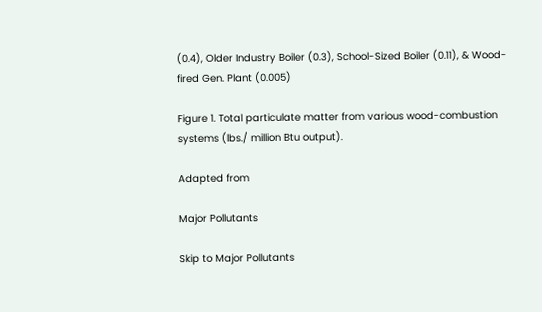(0.4), Older Industry Boiler (0.3), School-Sized Boiler (0.11), & Wood-fired Gen. Plant (0.005)

Figure 1. Total particulate matter from various wood-combustion systems (lbs./ million Btu output).

Adapted from

Major Pollutants

Skip to Major Pollutants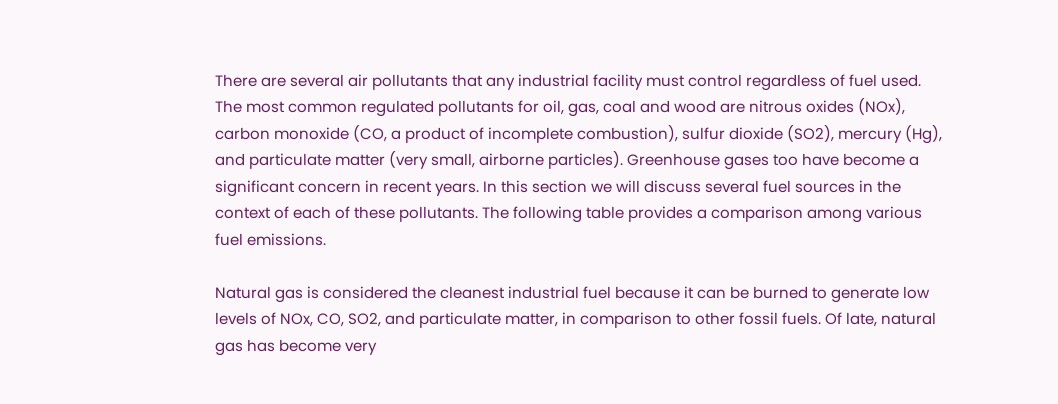There are several air pollutants that any industrial facility must control regardless of fuel used. The most common regulated pollutants for oil, gas, coal and wood are nitrous oxides (NOx), carbon monoxide (CO, a product of incomplete combustion), sulfur dioxide (SO2), mercury (Hg), and particulate matter (very small, airborne particles). Greenhouse gases too have become a significant concern in recent years. In this section we will discuss several fuel sources in the context of each of these pollutants. The following table provides a comparison among various fuel emissions.

Natural gas is considered the cleanest industrial fuel because it can be burned to generate low levels of NOx, CO, SO2, and particulate matter, in comparison to other fossil fuels. Of late, natural gas has become very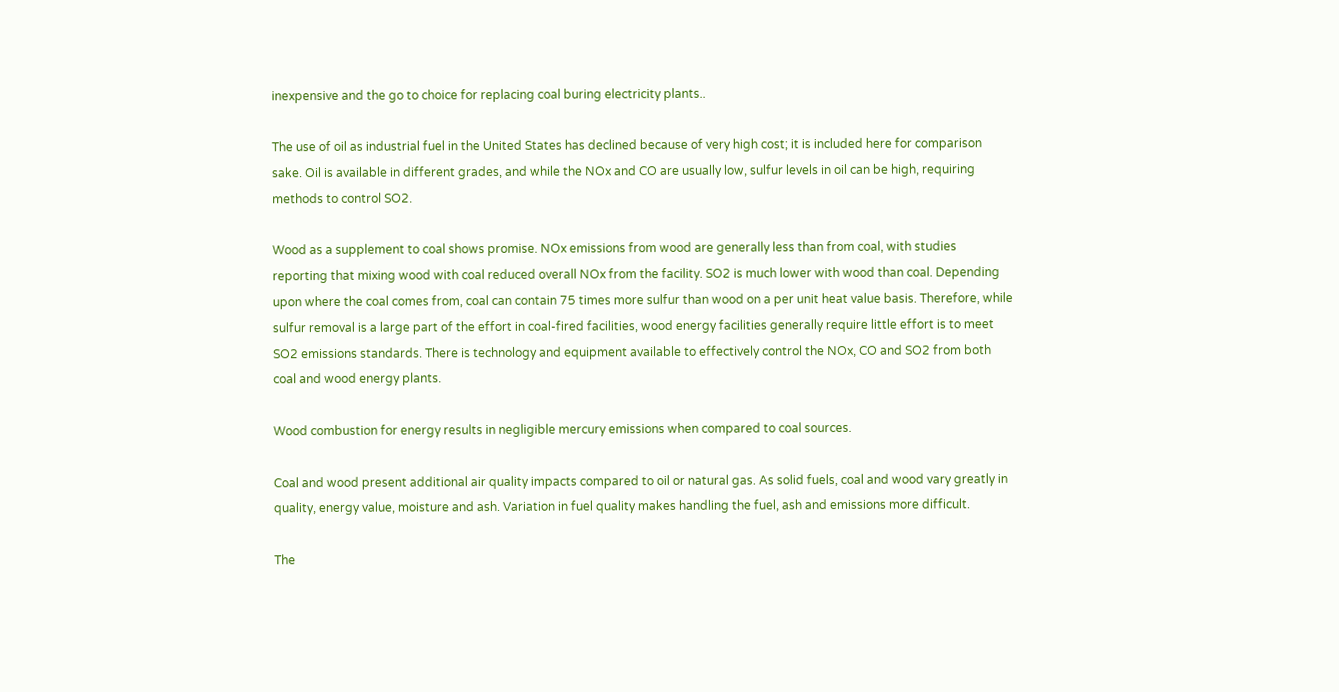inexpensive and the go to choice for replacing coal buring electricity plants..

The use of oil as industrial fuel in the United States has declined because of very high cost; it is included here for comparison sake. Oil is available in different grades, and while the NOx and CO are usually low, sulfur levels in oil can be high, requiring methods to control SO2.

Wood as a supplement to coal shows promise. NOx emissions from wood are generally less than from coal, with studies reporting that mixing wood with coal reduced overall NOx from the facility. SO2 is much lower with wood than coal. Depending upon where the coal comes from, coal can contain 75 times more sulfur than wood on a per unit heat value basis. Therefore, while sulfur removal is a large part of the effort in coal-fired facilities, wood energy facilities generally require little effort is to meet SO2 emissions standards. There is technology and equipment available to effectively control the NOx, CO and SO2 from both coal and wood energy plants.

Wood combustion for energy results in negligible mercury emissions when compared to coal sources.

Coal and wood present additional air quality impacts compared to oil or natural gas. As solid fuels, coal and wood vary greatly in quality, energy value, moisture and ash. Variation in fuel quality makes handling the fuel, ash and emissions more difficult.

The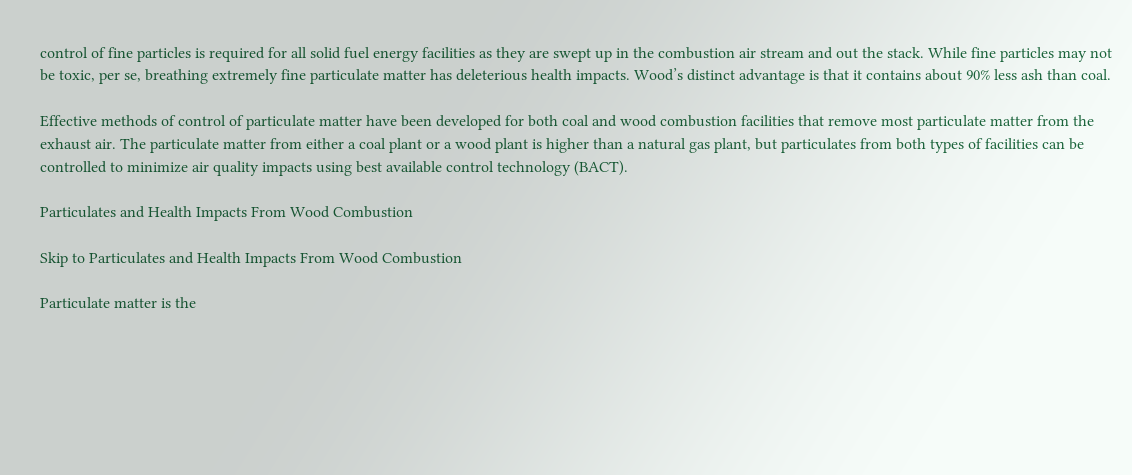control of fine particles is required for all solid fuel energy facilities as they are swept up in the combustion air stream and out the stack. While fine particles may not be toxic, per se, breathing extremely fine particulate matter has deleterious health impacts. Wood’s distinct advantage is that it contains about 90% less ash than coal.

Effective methods of control of particulate matter have been developed for both coal and wood combustion facilities that remove most particulate matter from the exhaust air. The particulate matter from either a coal plant or a wood plant is higher than a natural gas plant, but particulates from both types of facilities can be controlled to minimize air quality impacts using best available control technology (BACT).

Particulates and Health Impacts From Wood Combustion

Skip to Particulates and Health Impacts From Wood Combustion

Particulate matter is the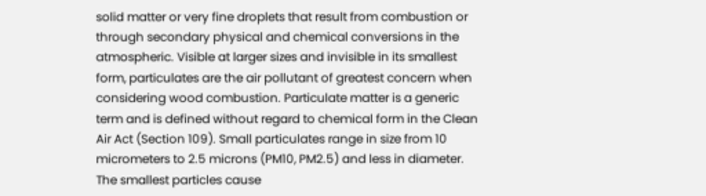solid matter or very fine droplets that result from combustion or through secondary physical and chemical conversions in the atmospheric. Visible at larger sizes and invisible in its smallest form, particulates are the air pollutant of greatest concern when considering wood combustion. Particulate matter is a generic term and is defined without regard to chemical form in the Clean Air Act (Section 109). Small particulates range in size from 10 micrometers to 2.5 microns (PM10, PM2.5) and less in diameter. The smallest particles cause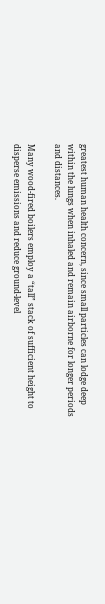greatest human health concern, since small particles can lodge deep within the lungs when inhaled and remain airborne for longer periods and distances.

Many wood-fired boilers employ a “tall” stack of sufficient height to disperse emissions and reduce ground-level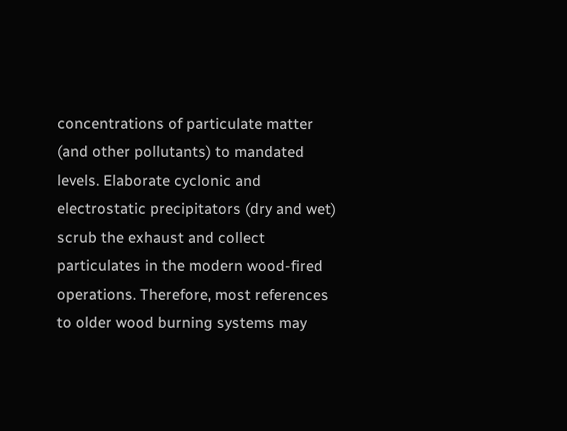concentrations of particulate matter (and other pollutants) to mandated levels. Elaborate cyclonic and electrostatic precipitators (dry and wet) scrub the exhaust and collect particulates in the modern wood-fired operations. Therefore, most references to older wood burning systems may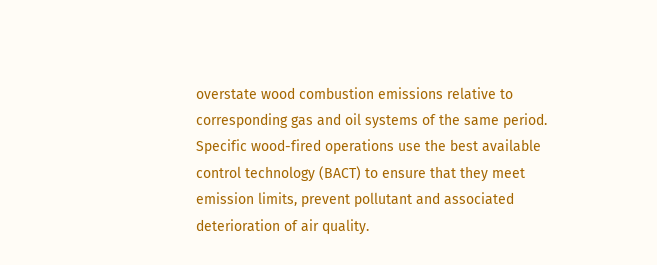overstate wood combustion emissions relative to corresponding gas and oil systems of the same period. Specific wood-fired operations use the best available control technology (BACT) to ensure that they meet emission limits, prevent pollutant and associated deterioration of air quality.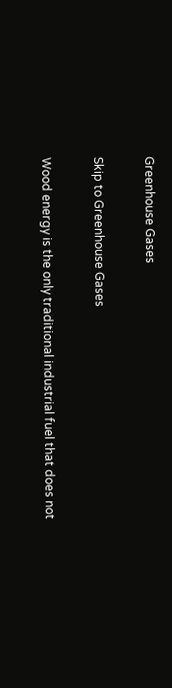Greenhouse Gases

Skip to Greenhouse Gases

Wood energy is the only traditional industrial fuel that does not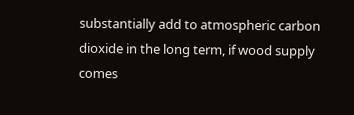substantially add to atmospheric carbon dioxide in the long term, if wood supply comes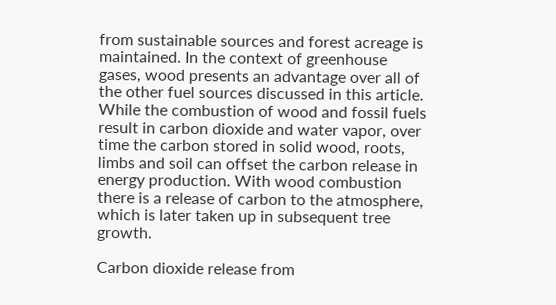from sustainable sources and forest acreage is maintained. In the context of greenhouse gases, wood presents an advantage over all of the other fuel sources discussed in this article. While the combustion of wood and fossil fuels result in carbon dioxide and water vapor, over time the carbon stored in solid wood, roots, limbs and soil can offset the carbon release in energy production. With wood combustion there is a release of carbon to the atmosphere, which is later taken up in subsequent tree growth.

Carbon dioxide release from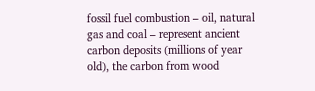fossil fuel combustion – oil, natural gas and coal – represent ancient carbon deposits (millions of year old), the carbon from wood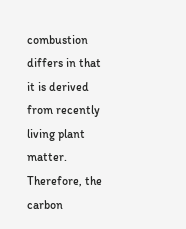combustion differs in that it is derived from recently living plant matter. Therefore, the carbon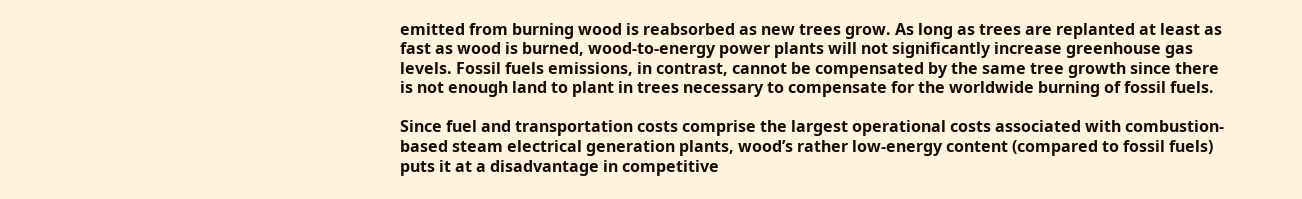emitted from burning wood is reabsorbed as new trees grow. As long as trees are replanted at least as fast as wood is burned, wood-to-energy power plants will not significantly increase greenhouse gas levels. Fossil fuels emissions, in contrast, cannot be compensated by the same tree growth since there is not enough land to plant in trees necessary to compensate for the worldwide burning of fossil fuels.

Since fuel and transportation costs comprise the largest operational costs associated with combustion-based steam electrical generation plants, wood’s rather low-energy content (compared to fossil fuels) puts it at a disadvantage in competitive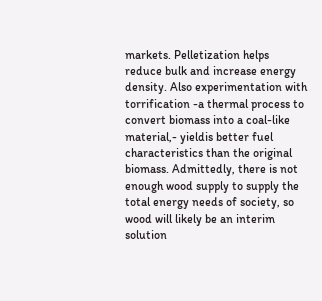markets. Pelletization helps reduce bulk and increase energy density. Also experimentation with torrification -a thermal process to convert biomass into a coal-like material,- yieldis better fuel characteristics than the original biomass. Admittedly, there is not enough wood supply to supply the total energy needs of society, so wood will likely be an interim solution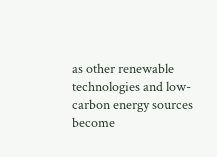as other renewable technologies and low-carbon energy sources become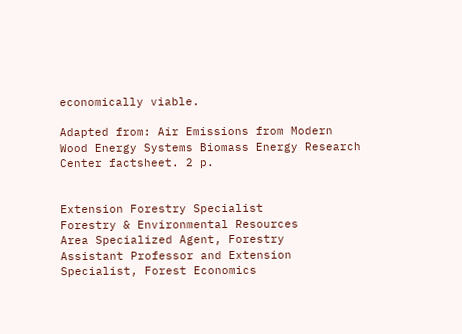economically viable.

Adapted from: Air Emissions from Modern Wood Energy Systems Biomass Energy Research Center factsheet. 2 p.


Extension Forestry Specialist
Forestry & Environmental Resources
Area Specialized Agent, Forestry
Assistant Professor and Extension Specialist, Forest Economics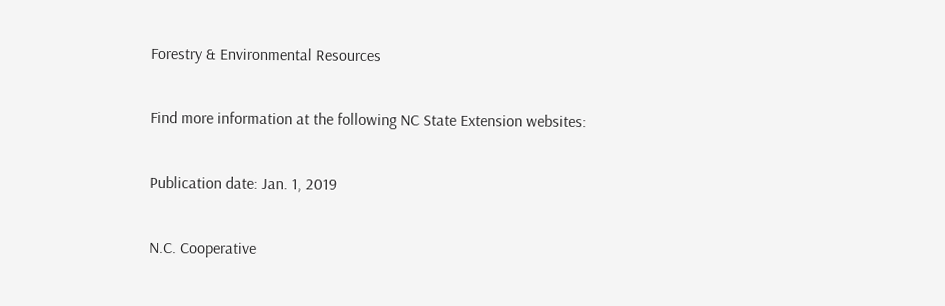Forestry & Environmental Resources

Find more information at the following NC State Extension websites:

Publication date: Jan. 1, 2019

N.C. Cooperative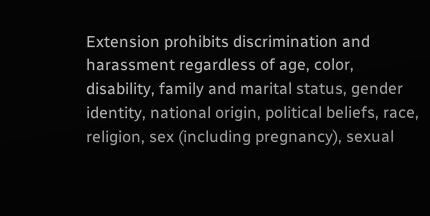Extension prohibits discrimination and harassment regardless of age, color, disability, family and marital status, gender identity, national origin, political beliefs, race, religion, sex (including pregnancy), sexual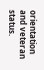orientation and veteran status.